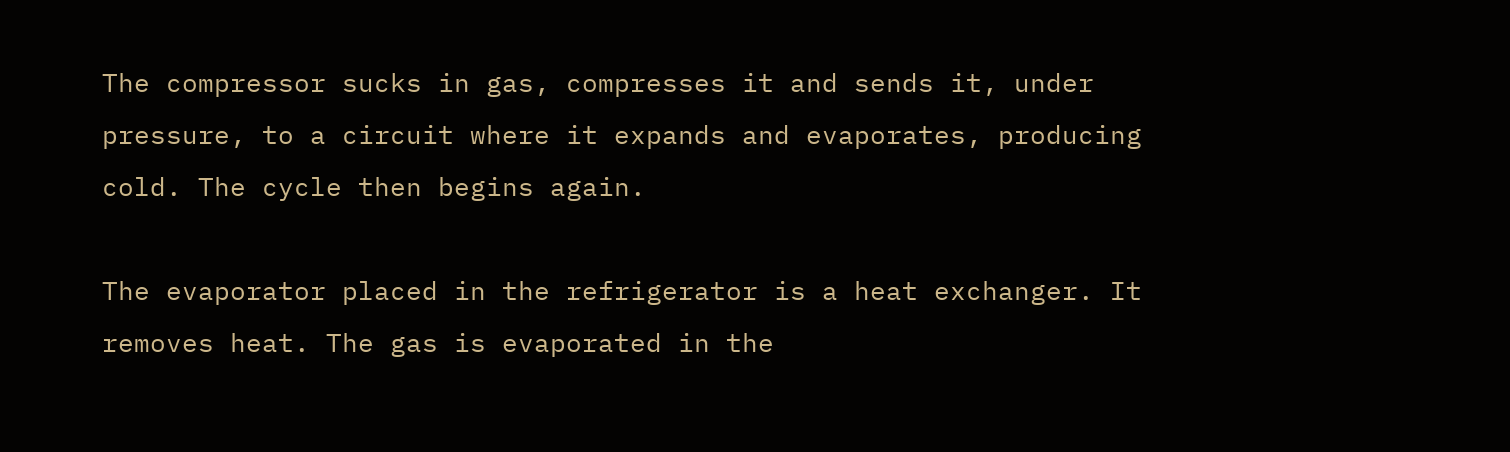The compressor sucks in gas, compresses it and sends it, under pressure, to a circuit where it expands and evaporates, producing cold. The cycle then begins again.

The evaporator placed in the refrigerator is a heat exchanger. It removes heat. The gas is evaporated in the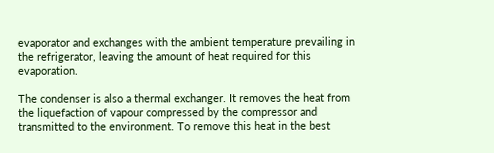evaporator and exchanges with the ambient temperature prevailing in the refrigerator, leaving the amount of heat required for this evaporation.

The condenser is also a thermal exchanger. It removes the heat from the liquefaction of vapour compressed by the compressor and transmitted to the environment. To remove this heat in the best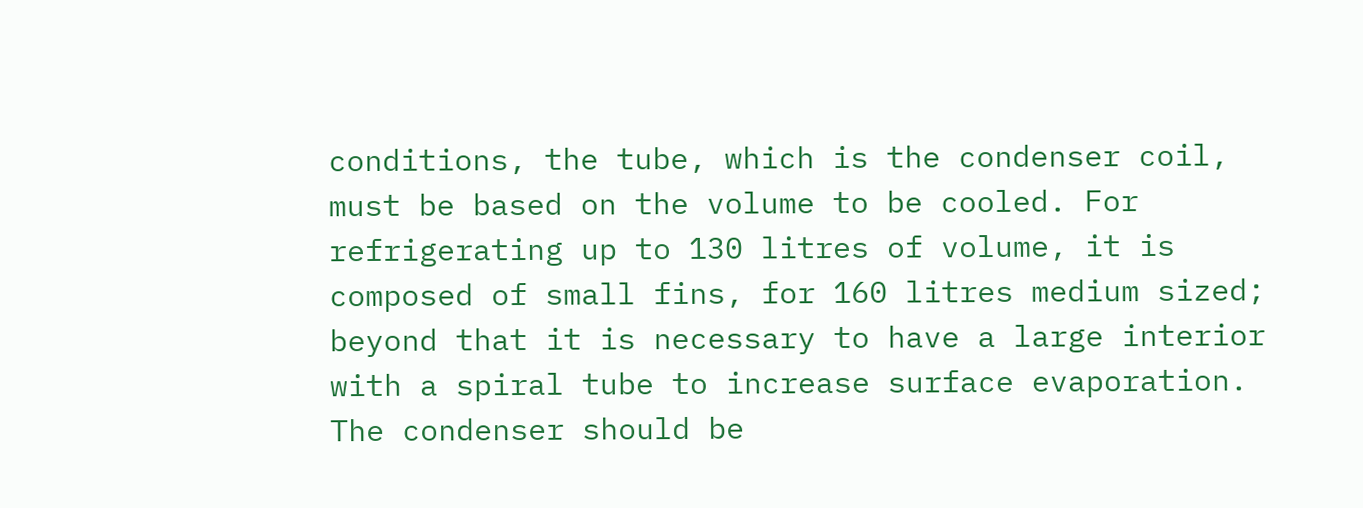conditions, the tube, which is the condenser coil, must be based on the volume to be cooled. For refrigerating up to 130 litres of volume, it is composed of small fins, for 160 litres medium sized; beyond that it is necessary to have a large interior with a spiral tube to increase surface evaporation. The condenser should be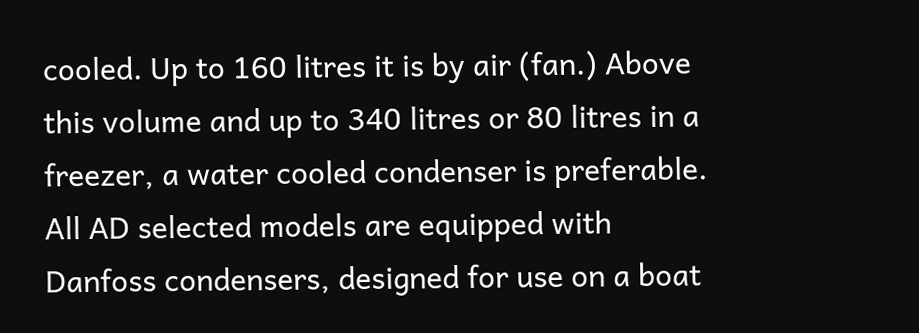cooled. Up to 160 litres it is by air (fan.) Above this volume and up to 340 litres or 80 litres in a freezer, a water cooled condenser is preferable. All AD selected models are equipped with Danfoss condensers, designed for use on a boat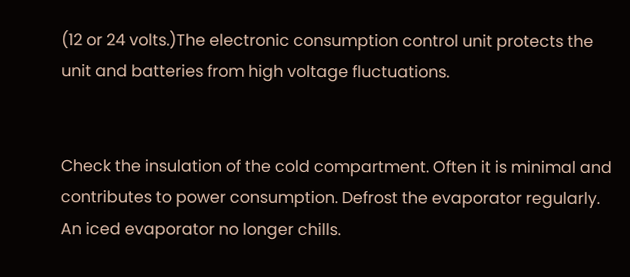(12 or 24 volts.)The electronic consumption control unit protects the unit and batteries from high voltage fluctuations.


Check the insulation of the cold compartment. Often it is minimal and contributes to power consumption. Defrost the evaporator regularly. An iced evaporator no longer chills.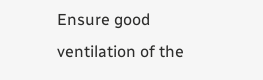Ensure good ventilation of the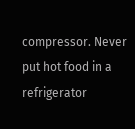compressor. Never put hot food in a refrigerator